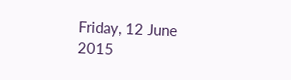Friday, 12 June 2015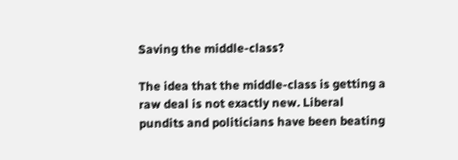Saving the middle-class?

The idea that the middle-class is getting a raw deal is not exactly new. Liberal pundits and politicians have been beating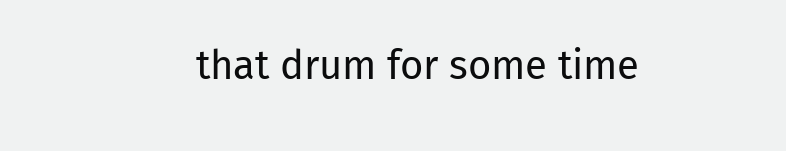that drum for some time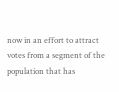now in an effort to attract votes from a segment of the population that has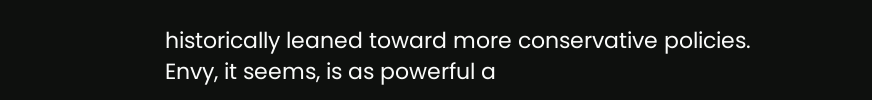historically leaned toward more conservative policies. Envy, it seems, is as powerful a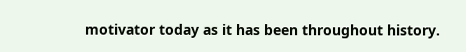motivator today as it has been throughout history.